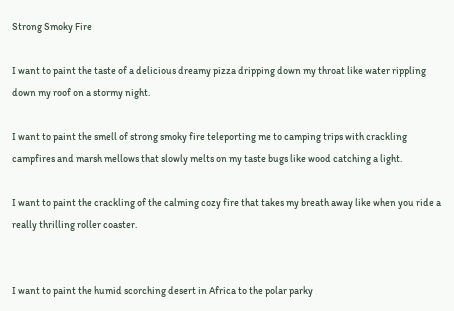Strong Smoky Fire

I want to paint the taste of a delicious dreamy pizza dripping down my throat like water rippling down my roof on a stormy night.

I want to paint the smell of strong smoky fire teleporting me to camping trips with crackling campfires and marsh mellows that slowly melts on my taste bugs like wood catching a light.

I want to paint the crackling of the calming cozy fire that takes my breath away like when you ride a really thrilling roller coaster.


I want to paint the humid scorching desert in Africa to the polar parky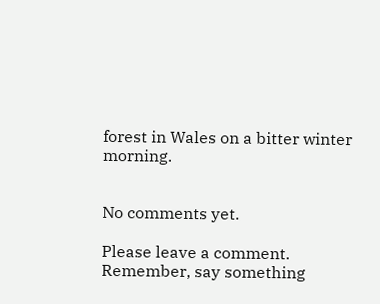forest in Wales on a bitter winter morning.


No comments yet.

Please leave a comment. Remember, say something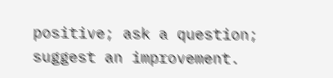positive; ask a question; suggest an improvement.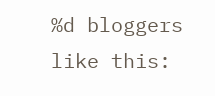%d bloggers like this: